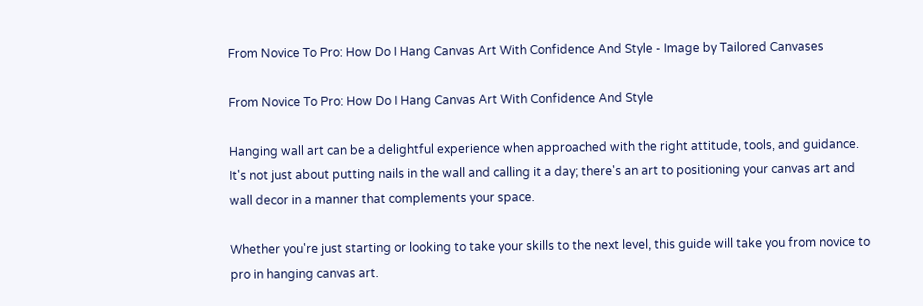From Novice To Pro: How Do I Hang Canvas Art With Confidence And Style - Image by Tailored Canvases

From Novice To Pro: How Do I Hang Canvas Art With Confidence And Style

Hanging wall art can be a delightful experience when approached with the right attitude, tools, and guidance. It's not just about putting nails in the wall and calling it a day; there's an art to positioning your canvas art and wall decor in a manner that complements your space.

Whether you're just starting or looking to take your skills to the next level, this guide will take you from novice to pro in hanging canvas art.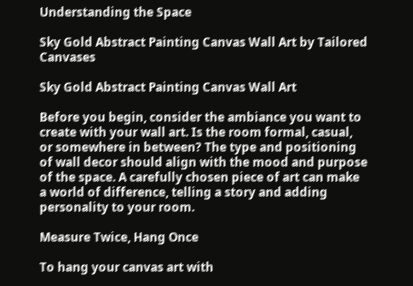Understanding the Space

Sky Gold Abstract Painting Canvas Wall Art by Tailored Canvases

Sky Gold Abstract Painting Canvas Wall Art

Before you begin, consider the ambiance you want to create with your wall art. Is the room formal, casual, or somewhere in between? The type and positioning of wall decor should align with the mood and purpose of the space. A carefully chosen piece of art can make a world of difference, telling a story and adding personality to your room.

Measure Twice, Hang Once

To hang your canvas art with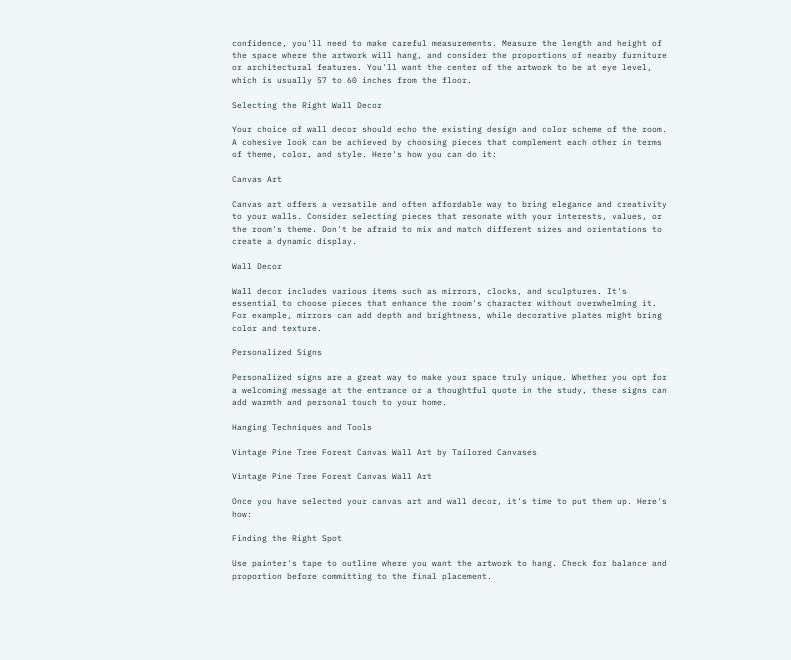confidence, you'll need to make careful measurements. Measure the length and height of the space where the artwork will hang, and consider the proportions of nearby furniture or architectural features. You'll want the center of the artwork to be at eye level, which is usually 57 to 60 inches from the floor.

Selecting the Right Wall Decor

Your choice of wall decor should echo the existing design and color scheme of the room. A cohesive look can be achieved by choosing pieces that complement each other in terms of theme, color, and style. Here's how you can do it:

Canvas Art

Canvas art offers a versatile and often affordable way to bring elegance and creativity to your walls. Consider selecting pieces that resonate with your interests, values, or the room's theme. Don't be afraid to mix and match different sizes and orientations to create a dynamic display.

Wall Decor

Wall decor includes various items such as mirrors, clocks, and sculptures. It's essential to choose pieces that enhance the room's character without overwhelming it. For example, mirrors can add depth and brightness, while decorative plates might bring color and texture.

Personalized Signs

Personalized signs are a great way to make your space truly unique. Whether you opt for a welcoming message at the entrance or a thoughtful quote in the study, these signs can add warmth and personal touch to your home.

Hanging Techniques and Tools

Vintage Pine Tree Forest Canvas Wall Art by Tailored Canvases

Vintage Pine Tree Forest Canvas Wall Art

Once you have selected your canvas art and wall decor, it's time to put them up. Here's how:

Finding the Right Spot

Use painter's tape to outline where you want the artwork to hang. Check for balance and proportion before committing to the final placement.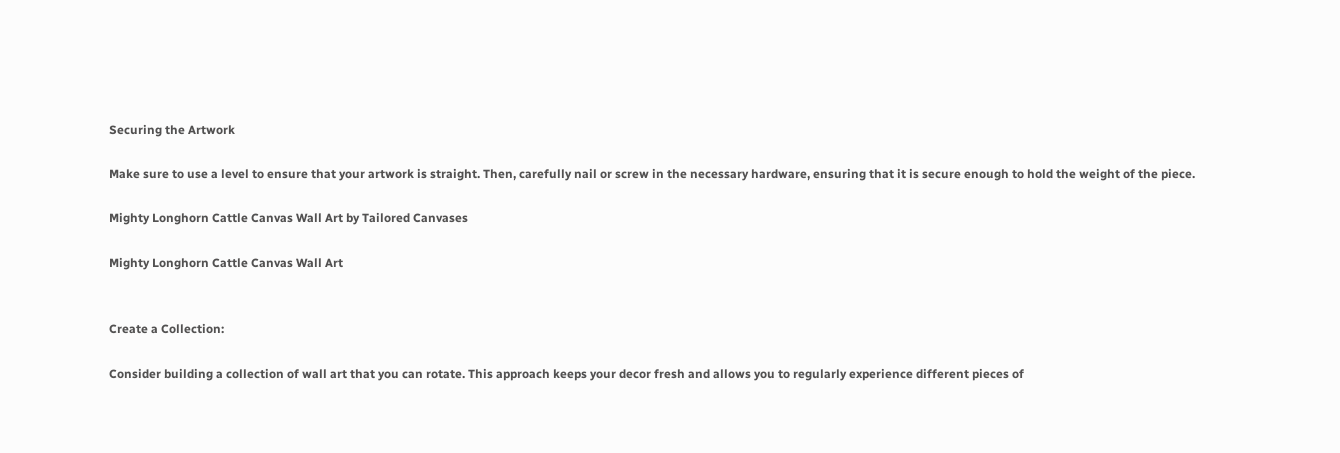Securing the Artwork

Make sure to use a level to ensure that your artwork is straight. Then, carefully nail or screw in the necessary hardware, ensuring that it is secure enough to hold the weight of the piece.

Mighty Longhorn Cattle Canvas Wall Art by Tailored Canvases

Mighty Longhorn Cattle Canvas Wall Art


Create a Collection:

Consider building a collection of wall art that you can rotate. This approach keeps your decor fresh and allows you to regularly experience different pieces of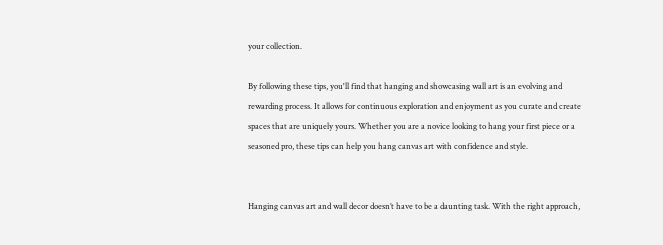your collection.

By following these tips, you'll find that hanging and showcasing wall art is an evolving and rewarding process. It allows for continuous exploration and enjoyment as you curate and create spaces that are uniquely yours. Whether you are a novice looking to hang your first piece or a seasoned pro, these tips can help you hang canvas art with confidence and style.


Hanging canvas art and wall decor doesn’t have to be a daunting task. With the right approach,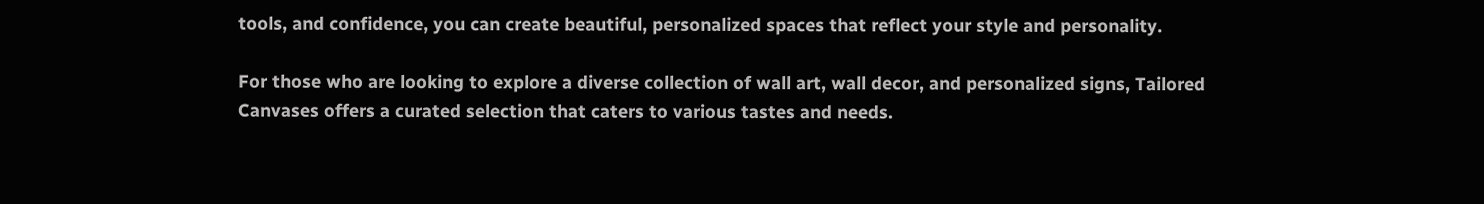tools, and confidence, you can create beautiful, personalized spaces that reflect your style and personality.

For those who are looking to explore a diverse collection of wall art, wall decor, and personalized signs, Tailored Canvases offers a curated selection that caters to various tastes and needs.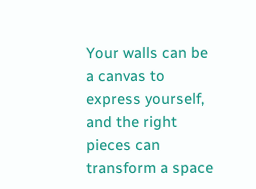Your walls can be a canvas to express yourself, and the right pieces can transform a space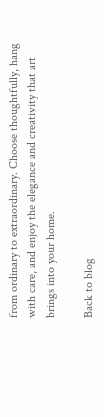from ordinary to extraordinary. Choose thoughtfully, hang with care, and enjoy the elegance and creativity that art brings into your home.

Back to blog